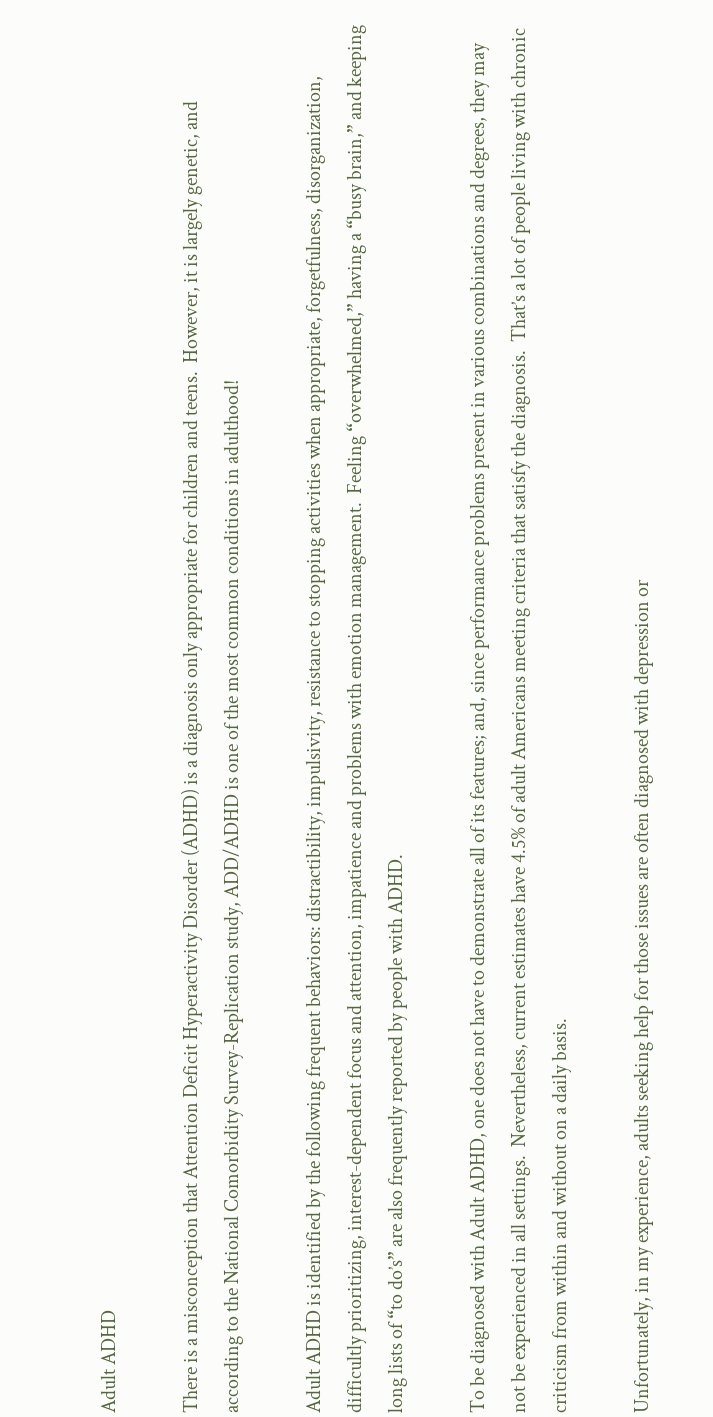Adult ADHD

There is a misconception that Attention Deficit Hyperactivity Disorder (ADHD) is a diagnosis only appropriate for children and teens.  However, it is largely genetic, and according to the National Comorbidity Survey-Replication study, ADD/ADHD is one of the most common conditions in adulthood!

Adult ADHD is identified by the following frequent behaviors: distractibility, impulsivity, resistance to stopping activities when appropriate, forgetfulness, disorganization, difficultly prioritizing, interest-dependent focus and attention, impatience and problems with emotion management.  Feeling “overwhelmed,” having a “busy brain,” and keeping long lists of “to do’s” are also frequently reported by people with ADHD.

To be diagnosed with Adult ADHD, one does not have to demonstrate all of its features; and, since performance problems present in various combinations and degrees, they may not be experienced in all settings.  Nevertheless, current estimates have 4.5% of adult Americans meeting criteria that satisfy the diagnosis.  That’s a lot of people living with chronic criticism from within and without on a daily basis.

Unfortunately, in my experience, adults seeking help for those issues are often diagnosed with depression or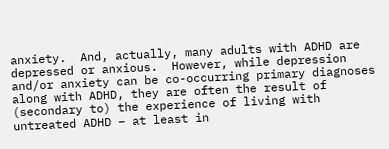anxiety.  And, actually, many adults with ADHD are depressed or anxious.  However, while depression and/or anxiety can be co-occurring primary diagnoses along with ADHD, they are often the result of (secondary to) the experience of living with untreated ADHD – at least in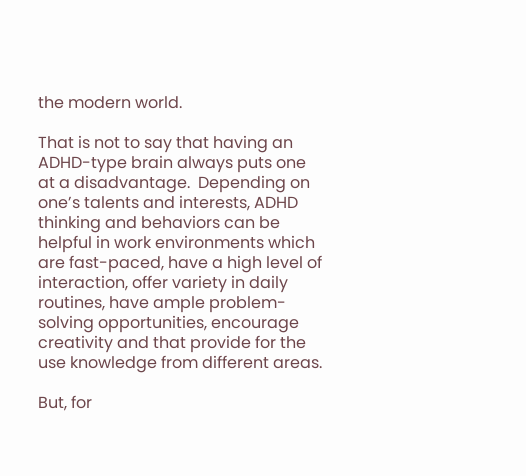the modern world.

That is not to say that having an ADHD-type brain always puts one at a disadvantage.  Depending on one’s talents and interests, ADHD thinking and behaviors can be helpful in work environments which are fast-paced, have a high level of interaction, offer variety in daily routines, have ample problem-solving opportunities, encourage creativity and that provide for the use knowledge from different areas.

But, for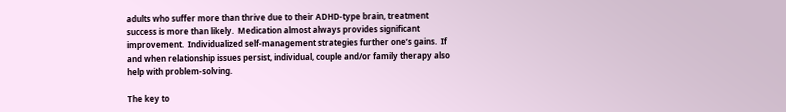adults who suffer more than thrive due to their ADHD-type brain, treatment success is more than likely.  Medication almost always provides significant improvement.  Individualized self-management strategies further one’s gains.  If and when relationship issues persist, individual, couple and/or family therapy also help with problem-solving.

The key to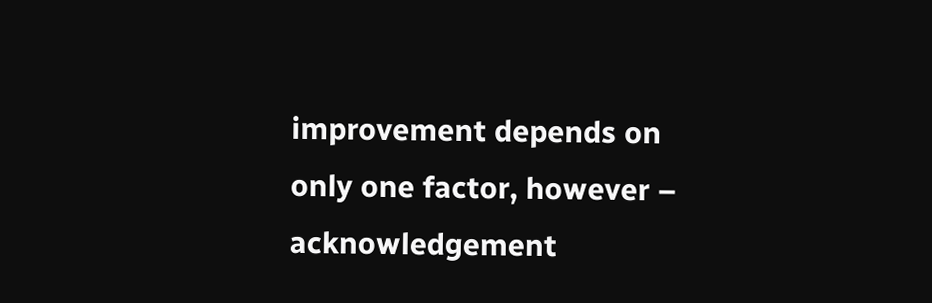improvement depends on only one factor, however – acknowledgement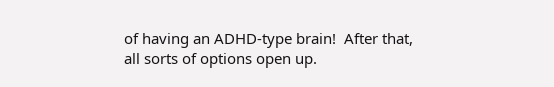of having an ADHD-type brain!  After that, all sorts of options open up.